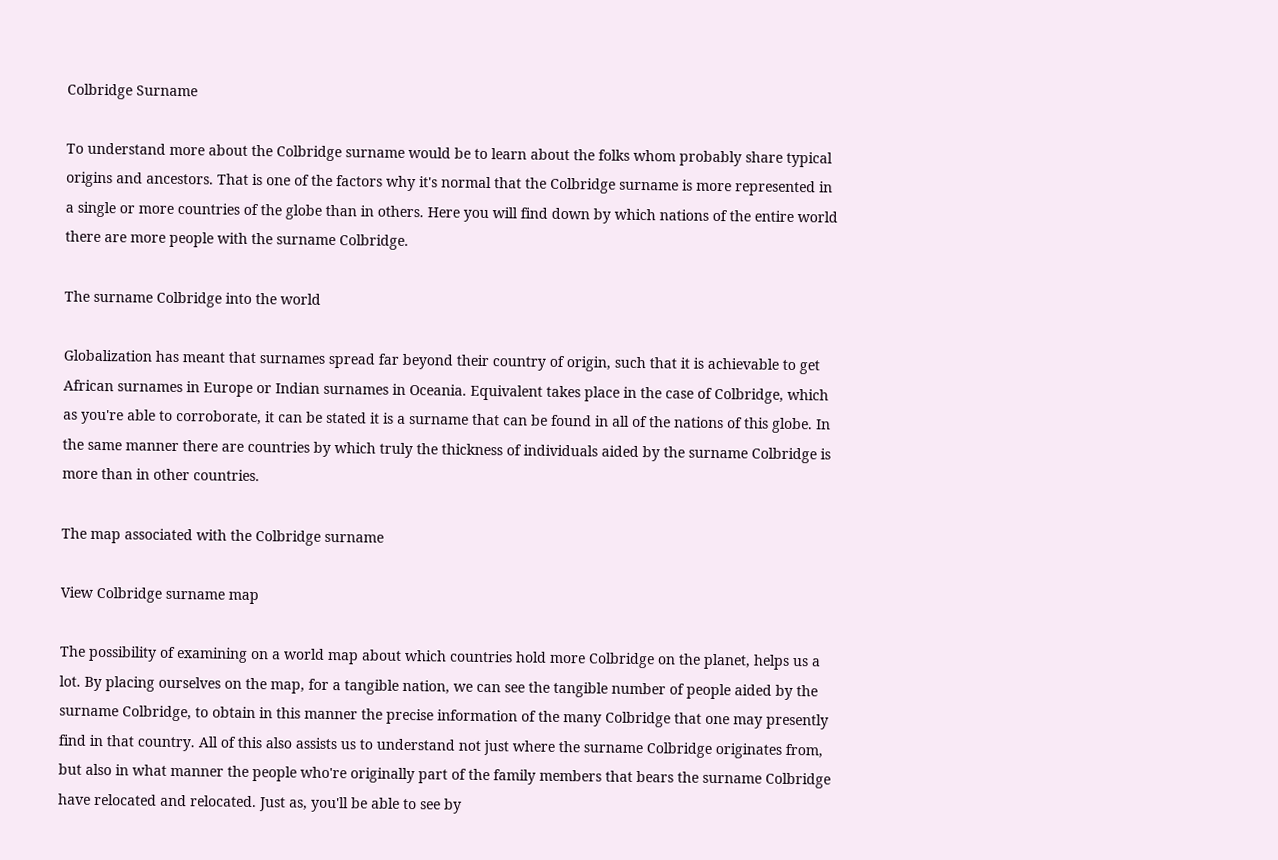Colbridge Surname

To understand more about the Colbridge surname would be to learn about the folks whom probably share typical origins and ancestors. That is one of the factors why it's normal that the Colbridge surname is more represented in a single or more countries of the globe than in others. Here you will find down by which nations of the entire world there are more people with the surname Colbridge.

The surname Colbridge into the world

Globalization has meant that surnames spread far beyond their country of origin, such that it is achievable to get African surnames in Europe or Indian surnames in Oceania. Equivalent takes place in the case of Colbridge, which as you're able to corroborate, it can be stated it is a surname that can be found in all of the nations of this globe. In the same manner there are countries by which truly the thickness of individuals aided by the surname Colbridge is more than in other countries.

The map associated with the Colbridge surname

View Colbridge surname map

The possibility of examining on a world map about which countries hold more Colbridge on the planet, helps us a lot. By placing ourselves on the map, for a tangible nation, we can see the tangible number of people aided by the surname Colbridge, to obtain in this manner the precise information of the many Colbridge that one may presently find in that country. All of this also assists us to understand not just where the surname Colbridge originates from, but also in what manner the people who're originally part of the family members that bears the surname Colbridge have relocated and relocated. Just as, you'll be able to see by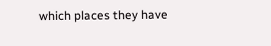which places they have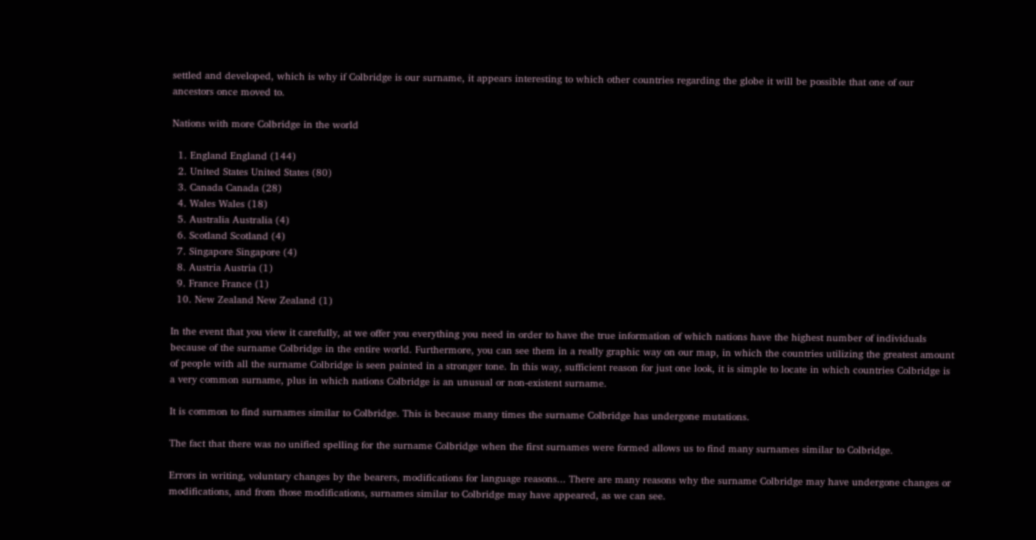settled and developed, which is why if Colbridge is our surname, it appears interesting to which other countries regarding the globe it will be possible that one of our ancestors once moved to.

Nations with more Colbridge in the world

  1. England England (144)
  2. United States United States (80)
  3. Canada Canada (28)
  4. Wales Wales (18)
  5. Australia Australia (4)
  6. Scotland Scotland (4)
  7. Singapore Singapore (4)
  8. Austria Austria (1)
  9. France France (1)
  10. New Zealand New Zealand (1)

In the event that you view it carefully, at we offer you everything you need in order to have the true information of which nations have the highest number of individuals because of the surname Colbridge in the entire world. Furthermore, you can see them in a really graphic way on our map, in which the countries utilizing the greatest amount of people with all the surname Colbridge is seen painted in a stronger tone. In this way, sufficient reason for just one look, it is simple to locate in which countries Colbridge is a very common surname, plus in which nations Colbridge is an unusual or non-existent surname.

It is common to find surnames similar to Colbridge. This is because many times the surname Colbridge has undergone mutations.

The fact that there was no unified spelling for the surname Colbridge when the first surnames were formed allows us to find many surnames similar to Colbridge.

Errors in writing, voluntary changes by the bearers, modifications for language reasons... There are many reasons why the surname Colbridge may have undergone changes or modifications, and from those modifications, surnames similar to Colbridge may have appeared, as we can see.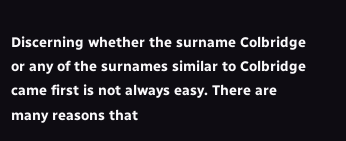Discerning whether the surname Colbridge or any of the surnames similar to Colbridge came first is not always easy. There are many reasons that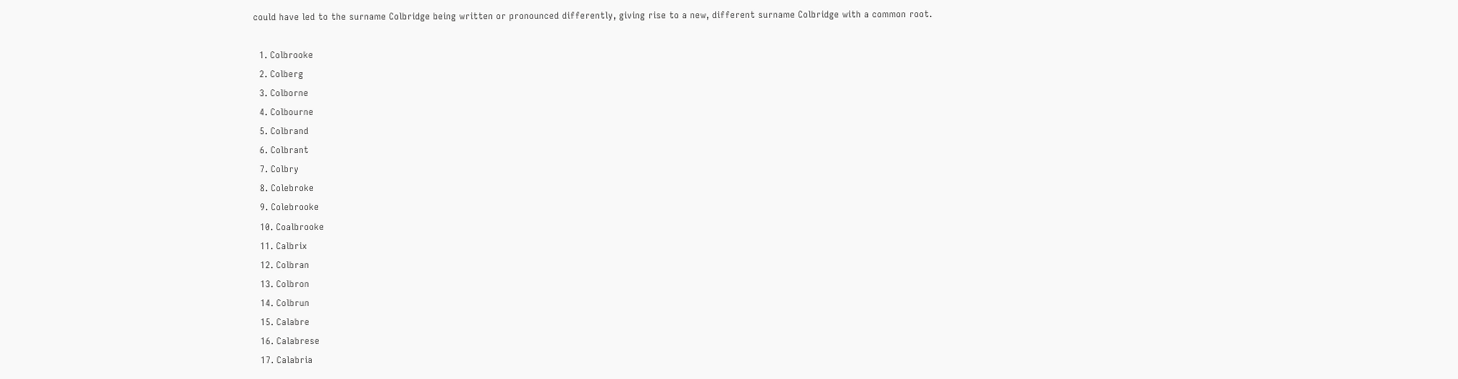could have led to the surname Colbridge being written or pronounced differently, giving rise to a new, different surname Colbridge with a common root.

  1. Colbrooke
  2. Colberg
  3. Colborne
  4. Colbourne
  5. Colbrand
  6. Colbrant
  7. Colbry
  8. Colebroke
  9. Colebrooke
  10. Coalbrooke
  11. Calbrix
  12. Colbran
  13. Colbron
  14. Colbrun
  15. Calabre
  16. Calabrese
  17. Calabria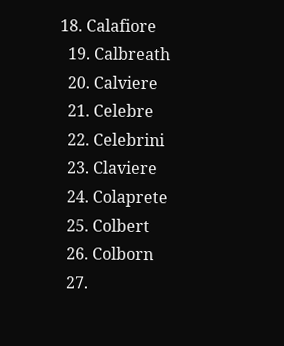18. Calafiore
  19. Calbreath
  20. Calviere
  21. Celebre
  22. Celebrini
  23. Claviere
  24. Colaprete
  25. Colbert
  26. Colborn
  27.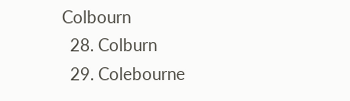Colbourn
  28. Colburn
  29. Colebourne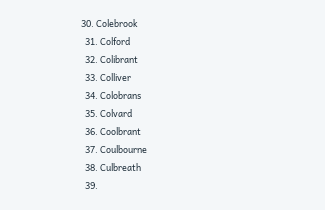30. Colebrook
  31. Colford
  32. Colibrant
  33. Colliver
  34. Colobrans
  35. Colvard
  36. Coolbrant
  37. Coulbourne
  38. Culbreath
  39.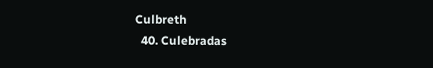Culbreth
  40. Culebradas